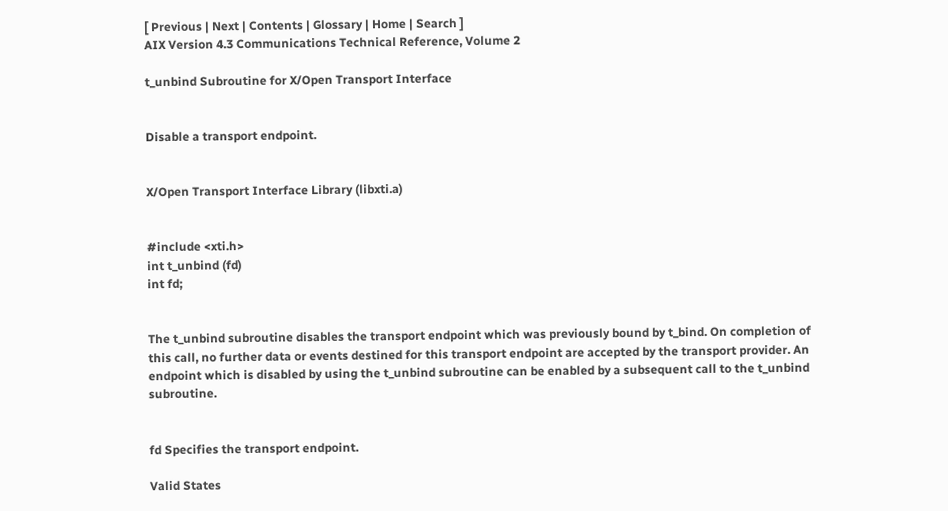[ Previous | Next | Contents | Glossary | Home | Search ]
AIX Version 4.3 Communications Technical Reference, Volume 2

t_unbind Subroutine for X/Open Transport Interface


Disable a transport endpoint.


X/Open Transport Interface Library (libxti.a)


#include <xti.h>
int t_unbind (fd)
int fd;


The t_unbind subroutine disables the transport endpoint which was previously bound by t_bind. On completion of this call, no further data or events destined for this transport endpoint are accepted by the transport provider. An endpoint which is disabled by using the t_unbind subroutine can be enabled by a subsequent call to the t_unbind subroutine.


fd Specifies the transport endpoint.

Valid States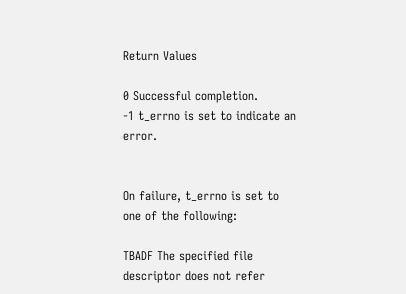Return Values

0 Successful completion.
-1 t_errno is set to indicate an error.


On failure, t_errno is set to one of the following:

TBADF The specified file descriptor does not refer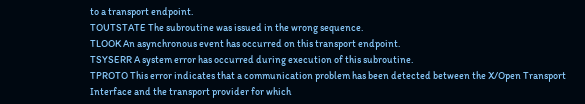to a transport endpoint.
TOUTSTATE The subroutine was issued in the wrong sequence.
TLOOK An asynchronous event has occurred on this transport endpoint.
TSYSERR A system error has occurred during execution of this subroutine.
TPROTO This error indicates that a communication problem has been detected between the X/Open Transport Interface and the transport provider for which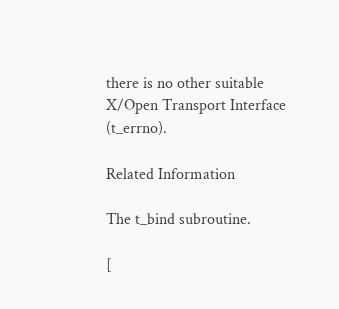there is no other suitable X/Open Transport Interface (t_errno).

Related Information

The t_bind subroutine.

[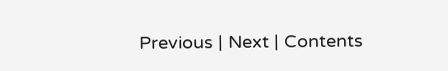Previous | Next | Contents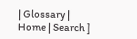| Glossary | Home | Search ]